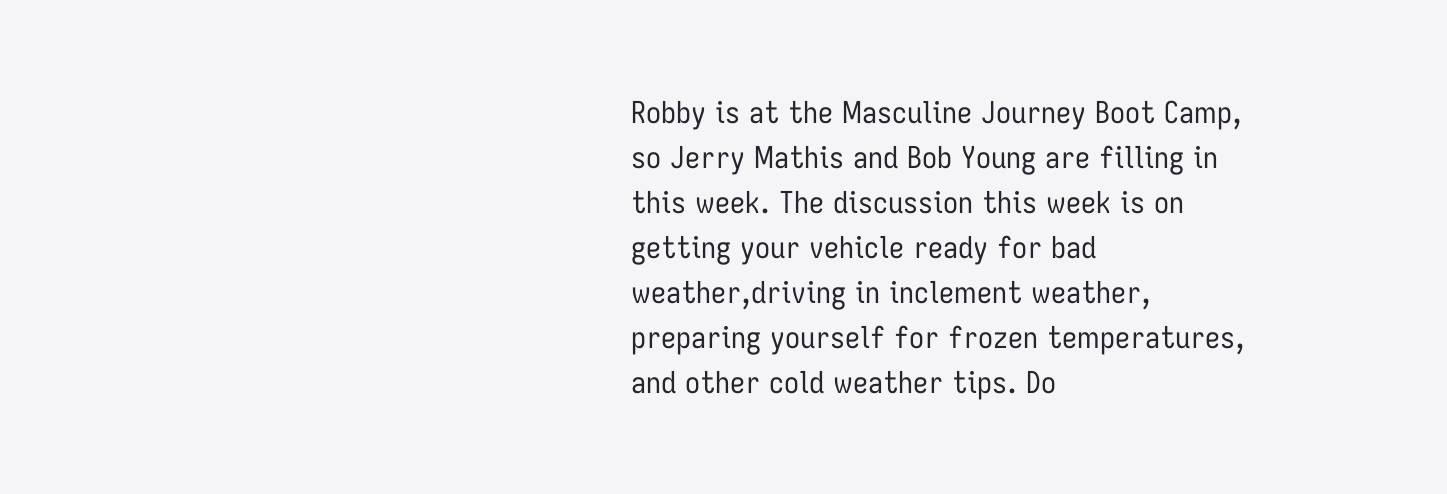Robby is at the Masculine Journey Boot Camp, so Jerry Mathis and Bob Young are filling in this week. The discussion this week is on getting your vehicle ready for bad weather,driving in inclement weather, preparing yourself for frozen temperatures, and other cold weather tips. Do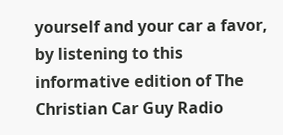yourself and your car a favor, by listening to this informative edition of The Christian Car Guy Radio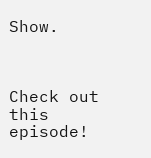Show.



Check out this episode!